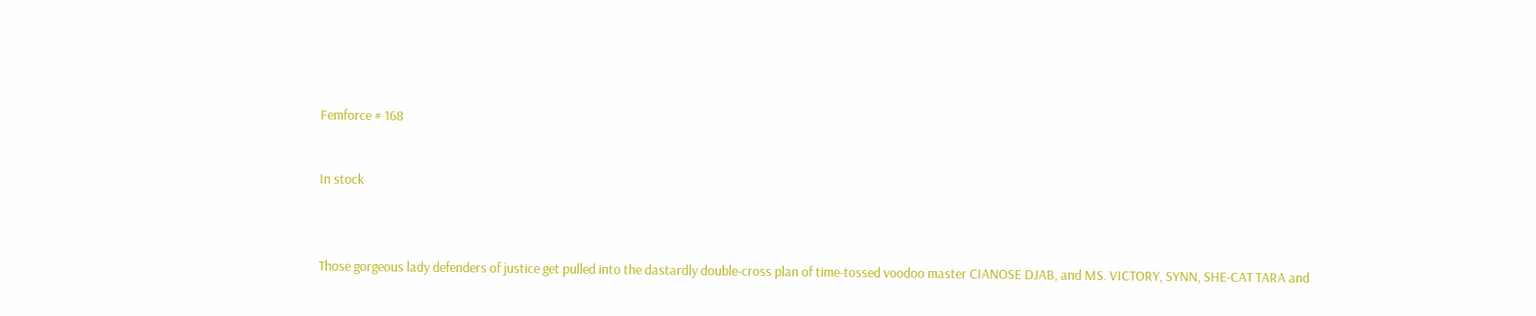Femforce # 168


In stock



Those gorgeous lady defenders of justice get pulled into the dastardly double-cross plan of time-tossed voodoo master CIANOSE DJAB, and MS. VICTORY, SYNN, SHE-CAT TARA and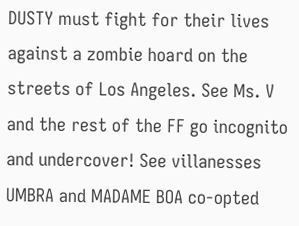DUSTY must fight for their lives against a zombie hoard on the streets of Los Angeles. See Ms. V and the rest of the FF go incognito and undercover! See villanesses UMBRA and MADAME BOA co-opted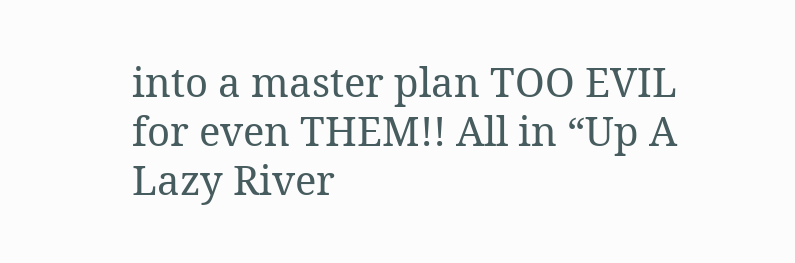into a master plan TOO EVIL for even THEM!! All in “Up A Lazy River